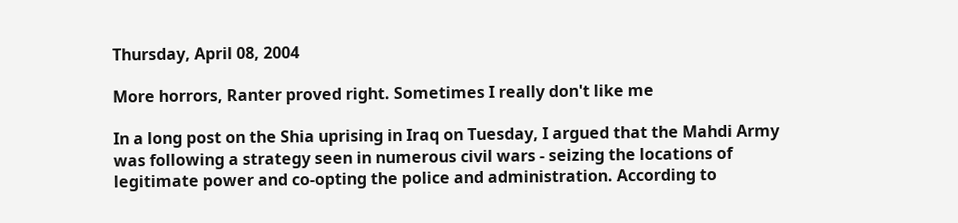Thursday, April 08, 2004

More horrors, Ranter proved right. Sometimes I really don't like me

In a long post on the Shia uprising in Iraq on Tuesday, I argued that the Mahdi Army was following a strategy seen in numerous civil wars - seizing the locations of legitimate power and co-opting the police and administration. According to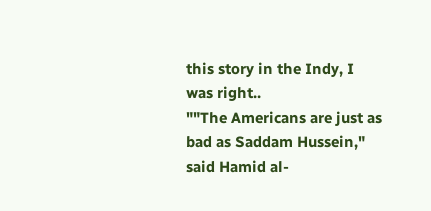this story in the Indy, I was right..
""The Americans are just as bad as Saddam Hussein," said Hamid al-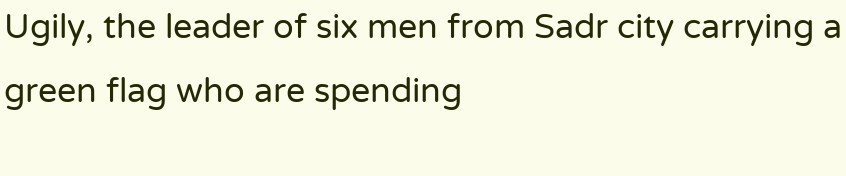Ugily, the leader of six men from Sadr city carrying a green flag who are spending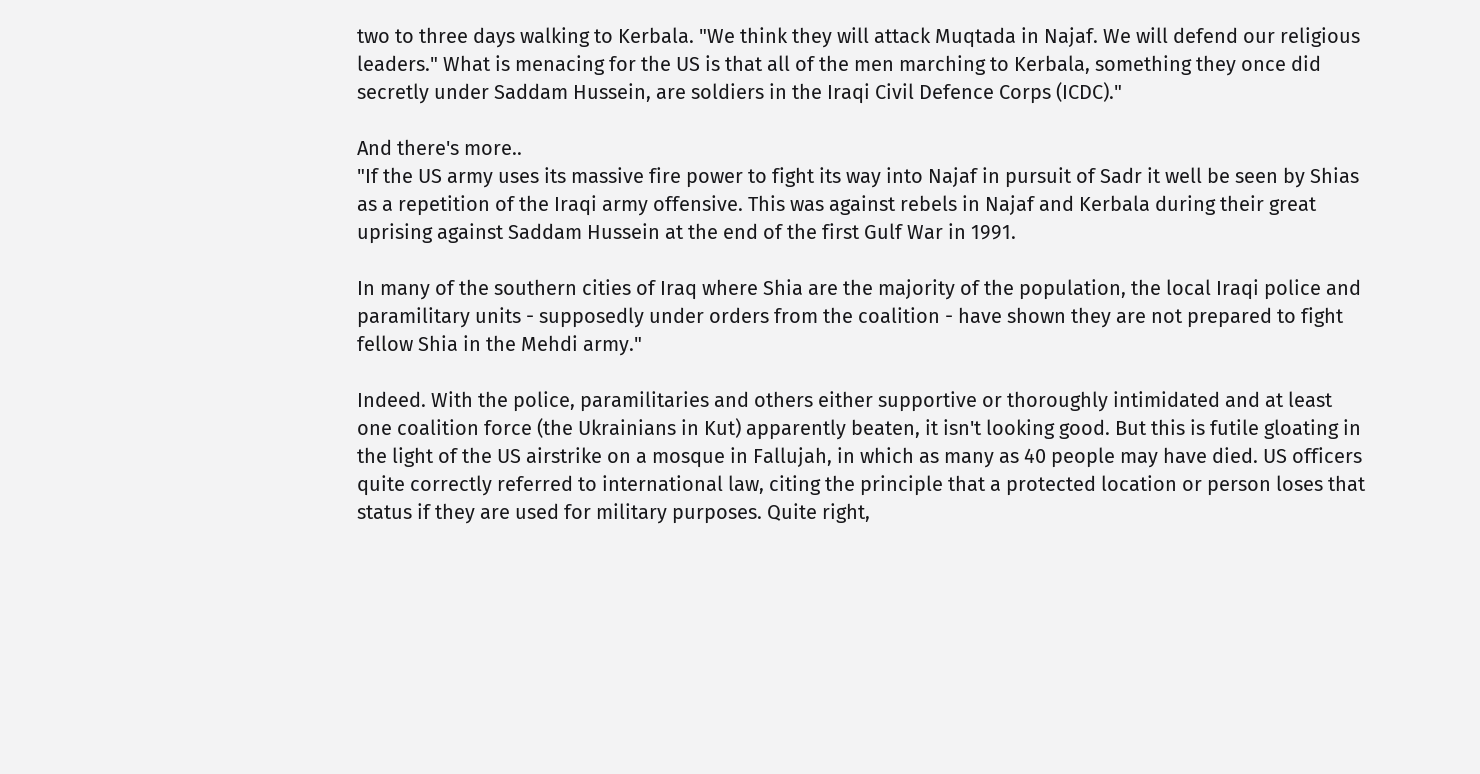two to three days walking to Kerbala. "We think they will attack Muqtada in Najaf. We will defend our religious leaders." What is menacing for the US is that all of the men marching to Kerbala, something they once did secretly under Saddam Hussein, are soldiers in the Iraqi Civil Defence Corps (ICDC)."

And there's more..
"If the US army uses its massive fire power to fight its way into Najaf in pursuit of Sadr it well be seen by Shias as a repetition of the Iraqi army offensive. This was against rebels in Najaf and Kerbala during their great uprising against Saddam Hussein at the end of the first Gulf War in 1991.

In many of the southern cities of Iraq where Shia are the majority of the population, the local Iraqi police and paramilitary units - supposedly under orders from the coalition - have shown they are not prepared to fight fellow Shia in the Mehdi army."

Indeed. With the police, paramilitaries and others either supportive or thoroughly intimidated and at least one coalition force (the Ukrainians in Kut) apparently beaten, it isn't looking good. But this is futile gloating in the light of the US airstrike on a mosque in Fallujah, in which as many as 40 people may have died. US officers quite correctly referred to international law, citing the principle that a protected location or person loses that status if they are used for military purposes. Quite right,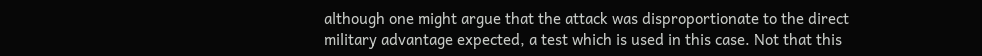although one might argue that the attack was disproportionate to the direct military advantage expected, a test which is used in this case. Not that this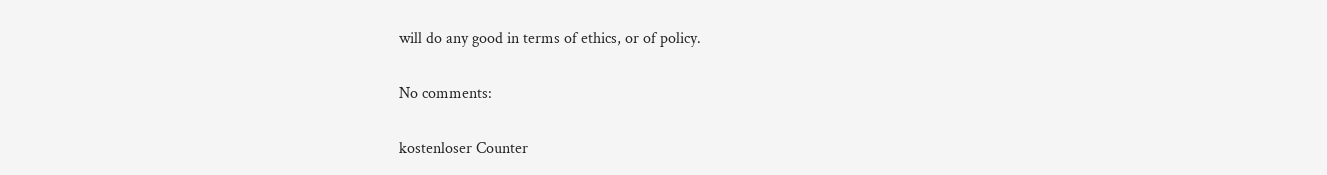will do any good in terms of ethics, or of policy.

No comments:

kostenloser Counter